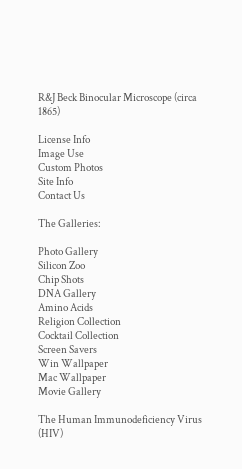R&J Beck Binocular Microscope (circa 1865)

License Info
Image Use
Custom Photos
Site Info
Contact Us

The Galleries:

Photo Gallery
Silicon Zoo
Chip Shots
DNA Gallery
Amino Acids
Religion Collection
Cocktail Collection
Screen Savers
Win Wallpaper
Mac Wallpaper
Movie Gallery

The Human Immunodeficiency Virus (HIV)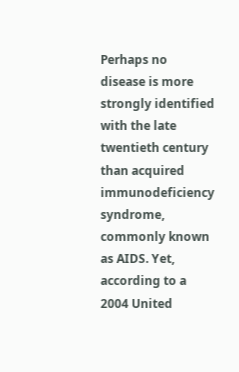Perhaps no disease is more strongly identified with the late twentieth century than acquired immunodeficiency syndrome, commonly known as AIDS. Yet, according to a 2004 United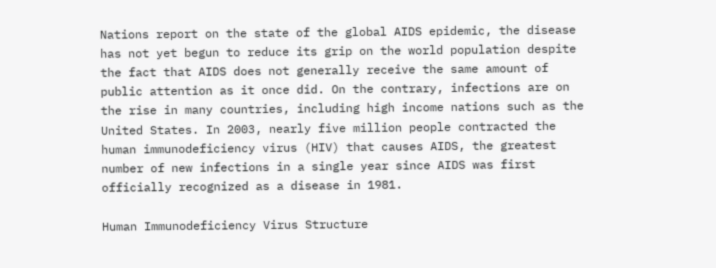Nations report on the state of the global AIDS epidemic, the disease has not yet begun to reduce its grip on the world population despite the fact that AIDS does not generally receive the same amount of public attention as it once did. On the contrary, infections are on the rise in many countries, including high income nations such as the United States. In 2003, nearly five million people contracted the human immunodeficiency virus (HIV) that causes AIDS, the greatest number of new infections in a single year since AIDS was first officially recognized as a disease in 1981.

Human Immunodeficiency Virus Structure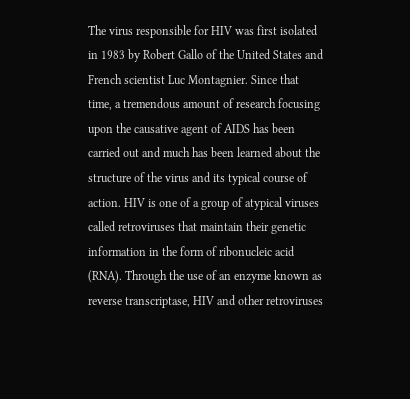The virus responsible for HIV was first isolated in 1983 by Robert Gallo of the United States and French scientist Luc Montagnier. Since that time, a tremendous amount of research focusing upon the causative agent of AIDS has been carried out and much has been learned about the structure of the virus and its typical course of action. HIV is one of a group of atypical viruses called retroviruses that maintain their genetic information in the form of ribonucleic acid (RNA). Through the use of an enzyme known as reverse transcriptase, HIV and other retroviruses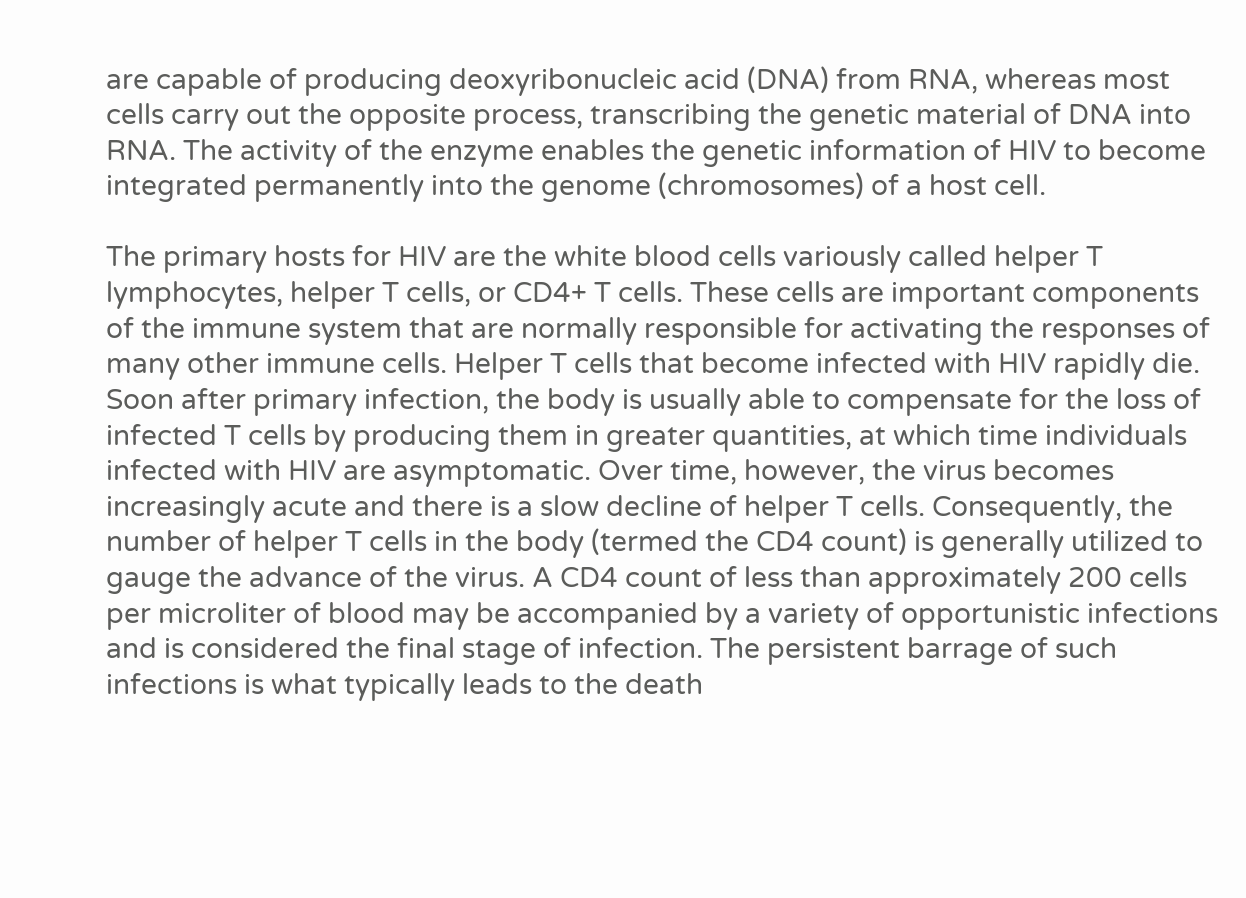are capable of producing deoxyribonucleic acid (DNA) from RNA, whereas most cells carry out the opposite process, transcribing the genetic material of DNA into RNA. The activity of the enzyme enables the genetic information of HIV to become integrated permanently into the genome (chromosomes) of a host cell.

The primary hosts for HIV are the white blood cells variously called helper T lymphocytes, helper T cells, or CD4+ T cells. These cells are important components of the immune system that are normally responsible for activating the responses of many other immune cells. Helper T cells that become infected with HIV rapidly die. Soon after primary infection, the body is usually able to compensate for the loss of infected T cells by producing them in greater quantities, at which time individuals infected with HIV are asymptomatic. Over time, however, the virus becomes increasingly acute and there is a slow decline of helper T cells. Consequently, the number of helper T cells in the body (termed the CD4 count) is generally utilized to gauge the advance of the virus. A CD4 count of less than approximately 200 cells per microliter of blood may be accompanied by a variety of opportunistic infections and is considered the final stage of infection. The persistent barrage of such infections is what typically leads to the death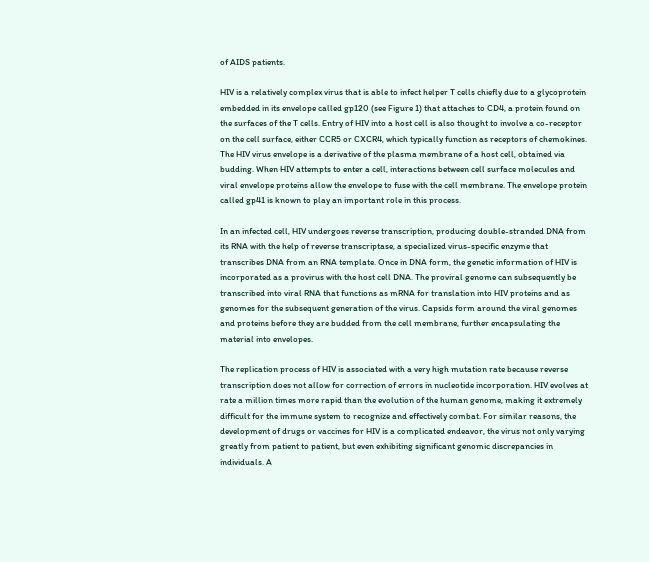of AIDS patients.

HIV is a relatively complex virus that is able to infect helper T cells chiefly due to a glycoprotein embedded in its envelope called gp120 (see Figure 1) that attaches to CD4, a protein found on the surfaces of the T cells. Entry of HIV into a host cell is also thought to involve a co-receptor on the cell surface, either CCR5 or CXCR4, which typically function as receptors of chemokines. The HIV virus envelope is a derivative of the plasma membrane of a host cell, obtained via budding. When HIV attempts to enter a cell, interactions between cell surface molecules and viral envelope proteins allow the envelope to fuse with the cell membrane. The envelope protein called gp41 is known to play an important role in this process.

In an infected cell, HIV undergoes reverse transcription, producing double-stranded DNA from its RNA with the help of reverse transcriptase, a specialized virus-specific enzyme that transcribes DNA from an RNA template. Once in DNA form, the genetic information of HIV is incorporated as a provirus with the host cell DNA. The proviral genome can subsequently be transcribed into viral RNA that functions as mRNA for translation into HIV proteins and as genomes for the subsequent generation of the virus. Capsids form around the viral genomes and proteins before they are budded from the cell membrane, further encapsulating the material into envelopes.

The replication process of HIV is associated with a very high mutation rate because reverse transcription does not allow for correction of errors in nucleotide incorporation. HIV evolves at rate a million times more rapid than the evolution of the human genome, making it extremely difficult for the immune system to recognize and effectively combat. For similar reasons, the development of drugs or vaccines for HIV is a complicated endeavor, the virus not only varying greatly from patient to patient, but even exhibiting significant genomic discrepancies in individuals. A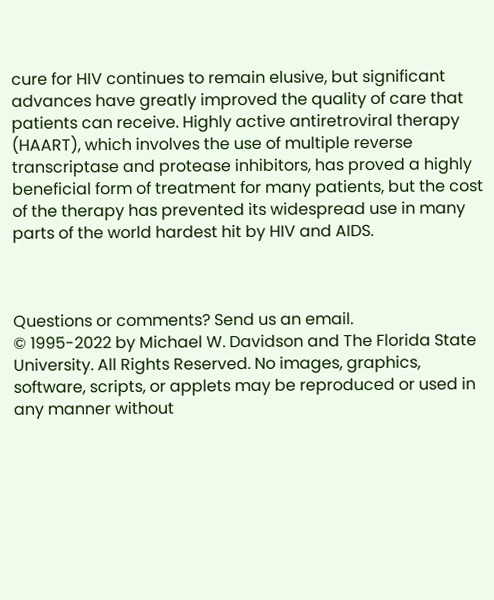cure for HIV continues to remain elusive, but significant advances have greatly improved the quality of care that patients can receive. Highly active antiretroviral therapy (HAART), which involves the use of multiple reverse transcriptase and protease inhibitors, has proved a highly beneficial form of treatment for many patients, but the cost of the therapy has prevented its widespread use in many parts of the world hardest hit by HIV and AIDS.



Questions or comments? Send us an email.
© 1995-2022 by Michael W. Davidson and The Florida State University. All Rights Reserved. No images, graphics, software, scripts, or applets may be reproduced or used in any manner without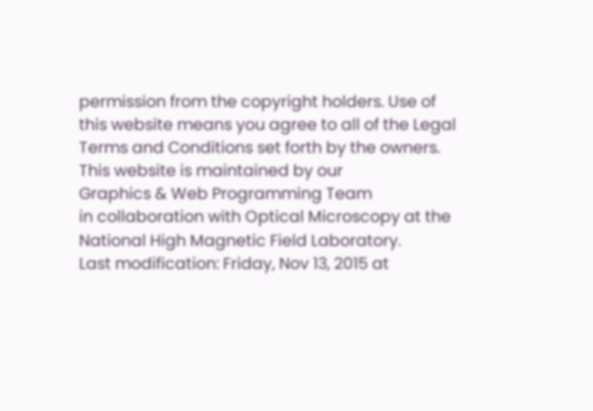permission from the copyright holders. Use of this website means you agree to all of the Legal Terms and Conditions set forth by the owners.
This website is maintained by our
Graphics & Web Programming Team
in collaboration with Optical Microscopy at the
National High Magnetic Field Laboratory.
Last modification: Friday, Nov 13, 2015 at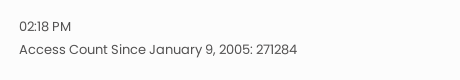02:18 PM
Access Count Since January 9, 2005: 271284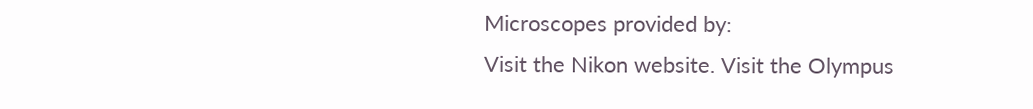Microscopes provided by:
Visit the Nikon website. Visit the Olympus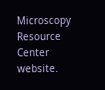Microscopy Resource Center website.